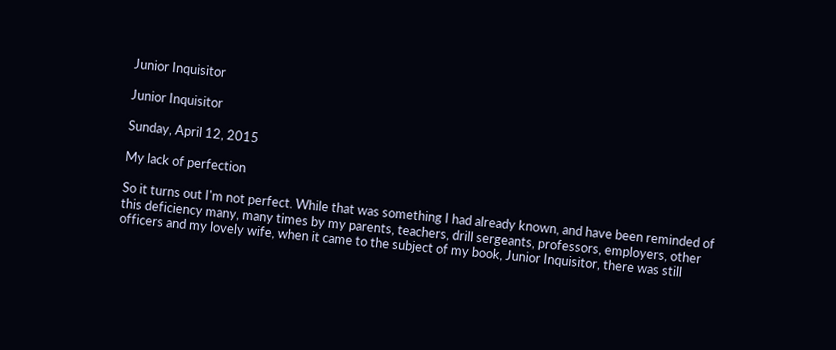Junior Inquisitor

Junior Inquisitor

Sunday, April 12, 2015

My lack of perfection

So it turns out I'm not perfect. While that was something I had already known, and have been reminded of this deficiency many, many times by my parents, teachers, drill sergeants, professors, employers, other officers and my lovely wife, when it came to the subject of my book, Junior Inquisitor, there was still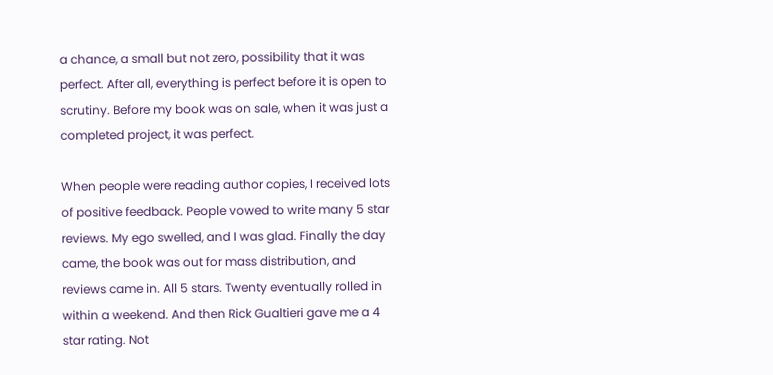a chance, a small but not zero, possibility that it was perfect. After all, everything is perfect before it is open to scrutiny. Before my book was on sale, when it was just a completed project, it was perfect.

When people were reading author copies, I received lots of positive feedback. People vowed to write many 5 star reviews. My ego swelled, and I was glad. Finally the day came, the book was out for mass distribution, and reviews came in. All 5 stars. Twenty eventually rolled in within a weekend. And then Rick Gualtieri gave me a 4 star rating. Not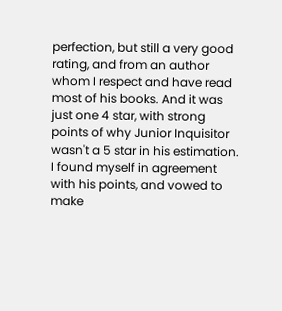perfection, but still a very good rating, and from an author whom I respect and have read most of his books. And it was just one 4 star, with strong points of why Junior Inquisitor wasn't a 5 star in his estimation. I found myself in agreement with his points, and vowed to make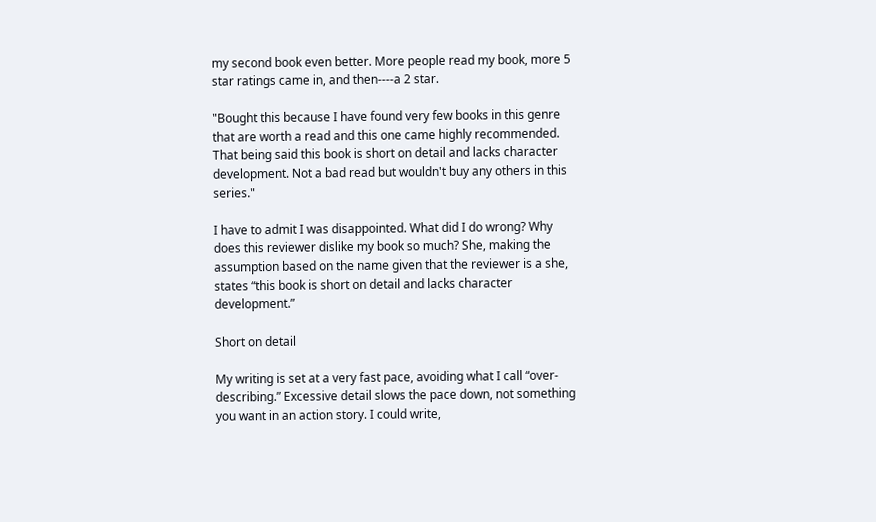my second book even better. More people read my book, more 5 star ratings came in, and then----a 2 star.

"Bought this because I have found very few books in this genre that are worth a read and this one came highly recommended. That being said this book is short on detail and lacks character development. Not a bad read but wouldn't buy any others in this series."

I have to admit I was disappointed. What did I do wrong? Why does this reviewer dislike my book so much? She, making the assumption based on the name given that the reviewer is a she, states “this book is short on detail and lacks character development.”

Short on detail

My writing is set at a very fast pace, avoiding what I call “over-describing.” Excessive detail slows the pace down, not something you want in an action story. I could write,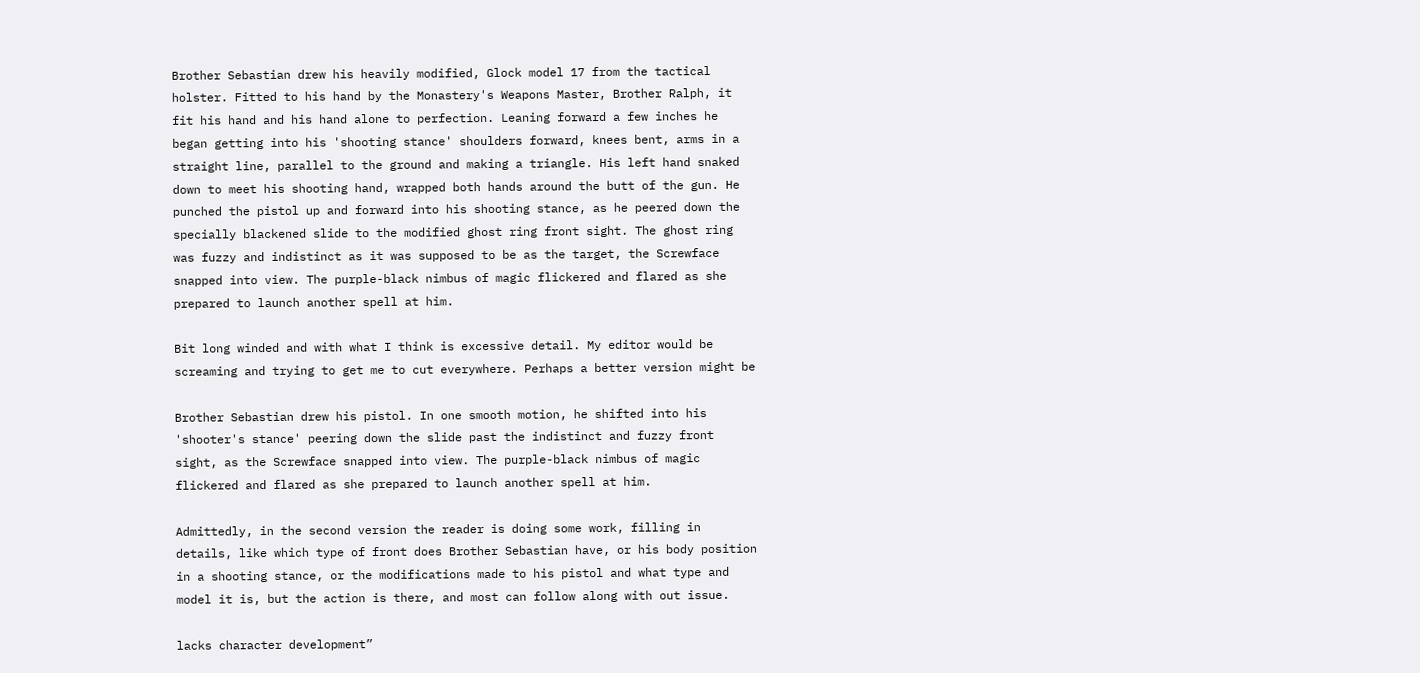Brother Sebastian drew his heavily modified, Glock model 17 from the tactical holster. Fitted to his hand by the Monastery's Weapons Master, Brother Ralph, it fit his hand and his hand alone to perfection. Leaning forward a few inches he began getting into his 'shooting stance' shoulders forward, knees bent, arms in a straight line, parallel to the ground and making a triangle. His left hand snaked down to meet his shooting hand, wrapped both hands around the butt of the gun. He punched the pistol up and forward into his shooting stance, as he peered down the specially blackened slide to the modified ghost ring front sight. The ghost ring was fuzzy and indistinct as it was supposed to be as the target, the Screwface snapped into view. The purple-black nimbus of magic flickered and flared as she prepared to launch another spell at him.

Bit long winded and with what I think is excessive detail. My editor would be screaming and trying to get me to cut everywhere. Perhaps a better version might be

Brother Sebastian drew his pistol. In one smooth motion, he shifted into his 'shooter's stance' peering down the slide past the indistinct and fuzzy front sight, as the Screwface snapped into view. The purple-black nimbus of magic flickered and flared as she prepared to launch another spell at him.

Admittedly, in the second version the reader is doing some work, filling in details, like which type of front does Brother Sebastian have, or his body position in a shooting stance, or the modifications made to his pistol and what type and model it is, but the action is there, and most can follow along with out issue.

lacks character development”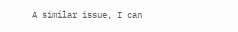A similar issue, I can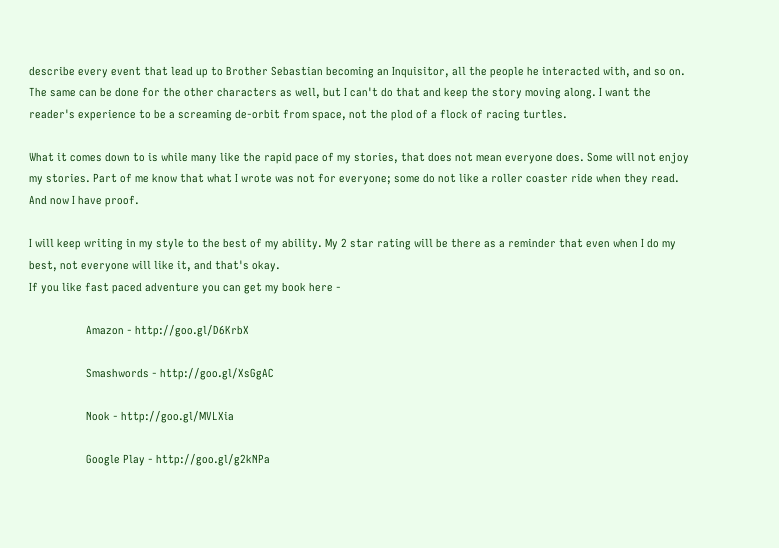describe every event that lead up to Brother Sebastian becoming an Inquisitor, all the people he interacted with, and so on. The same can be done for the other characters as well, but I can't do that and keep the story moving along. I want the reader's experience to be a screaming de-orbit from space, not the plod of a flock of racing turtles.

What it comes down to is while many like the rapid pace of my stories, that does not mean everyone does. Some will not enjoy my stories. Part of me know that what I wrote was not for everyone; some do not like a roller coaster ride when they read. And now I have proof.

I will keep writing in my style to the best of my ability. My 2 star rating will be there as a reminder that even when I do my best, not everyone will like it, and that's okay.
If you like fast paced adventure you can get my book here -

                   Amazon - http://goo.gl/D6KrbX

                   Smashwords - http://goo.gl/XsGgAC

                   Nook - http://goo.gl/MVLXia

                   Google Play - http://goo.gl/g2kNPa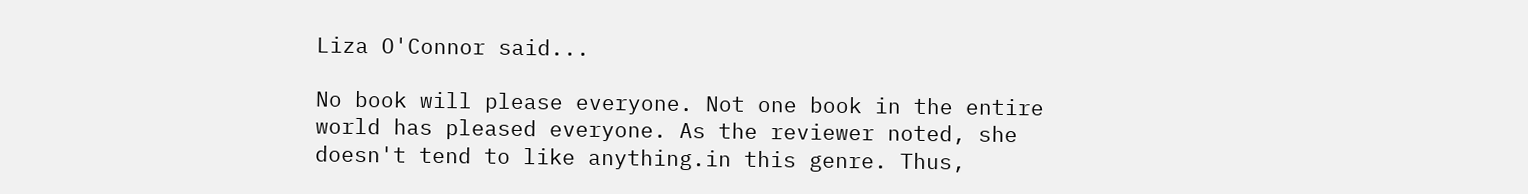Liza O'Connor said...

No book will please everyone. Not one book in the entire world has pleased everyone. As the reviewer noted, she doesn't tend to like anything.in this genre. Thus,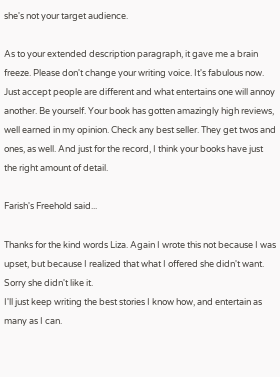she's not your target audience.

As to your extended description paragraph, it gave me a brain freeze. Please don't change your writing voice. It's fabulous now. Just accept people are different and what entertains one will annoy another. Be yourself. Your book has gotten amazingly high reviews, well earned in my opinion. Check any best seller. They get twos and ones, as well. And just for the record, I think your books have just the right amount of detail.

Farish's Freehold said...

Thanks for the kind words Liza. Again I wrote this not because I was upset, but because I realized that what I offered she didn't want. Sorry she didn't like it.
I'll just keep writing the best stories I know how, and entertain as many as I can.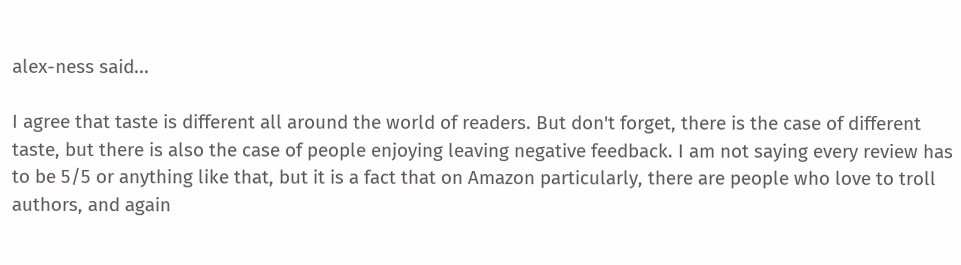alex-ness said...

I agree that taste is different all around the world of readers. But don't forget, there is the case of different taste, but there is also the case of people enjoying leaving negative feedback. I am not saying every review has to be 5/5 or anything like that, but it is a fact that on Amazon particularly, there are people who love to troll authors, and again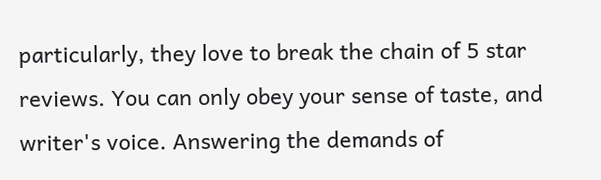particularly, they love to break the chain of 5 star reviews. You can only obey your sense of taste, and writer's voice. Answering the demands of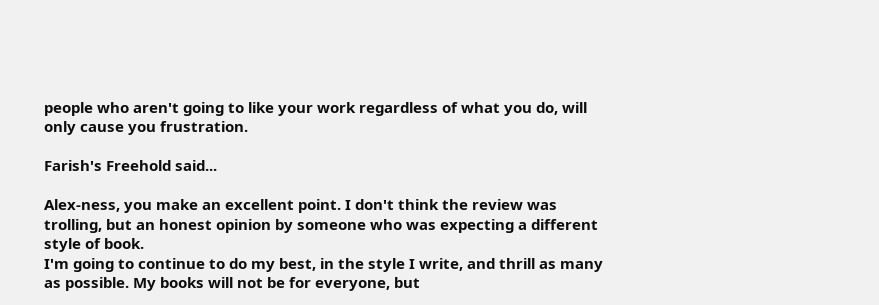people who aren't going to like your work regardless of what you do, will only cause you frustration.

Farish's Freehold said...

Alex-ness, you make an excellent point. I don't think the review was trolling, but an honest opinion by someone who was expecting a different style of book.
I'm going to continue to do my best, in the style I write, and thrill as many as possible. My books will not be for everyone, but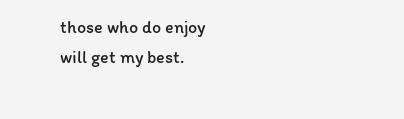those who do enjoy will get my best.